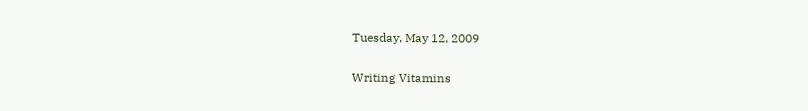Tuesday, May 12, 2009

Writing Vitamins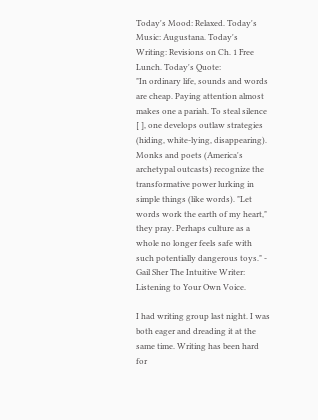Today's Mood: Relaxed. Today's Music: Augustana. Today's Writing: Revisions on Ch. 1 Free Lunch. Today's Quote:
"In ordinary life, sounds and words are cheap. Paying attention almost makes one a pariah. To steal silence [ ], one develops outlaw strategies (hiding, white-lying, disappearing). Monks and poets (America's archetypal outcasts) recognize the transformative power lurking in simple things (like words). "Let words work the earth of my heart," they pray. Perhaps culture as a whole no longer feels safe with such potentially dangerous toys." - Gail Sher The Intuitive Writer: Listening to Your Own Voice.

I had writing group last night. I was both eager and dreading it at the same time. Writing has been hard for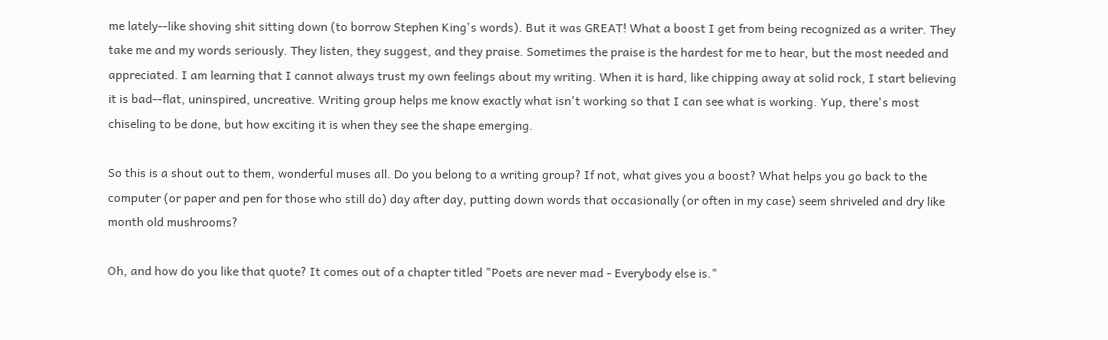me lately--like shoving shit sitting down (to borrow Stephen King's words). But it was GREAT! What a boost I get from being recognized as a writer. They take me and my words seriously. They listen, they suggest, and they praise. Sometimes the praise is the hardest for me to hear, but the most needed and appreciated. I am learning that I cannot always trust my own feelings about my writing. When it is hard, like chipping away at solid rock, I start believing it is bad--flat, uninspired, uncreative. Writing group helps me know exactly what isn't working so that I can see what is working. Yup, there's most chiseling to be done, but how exciting it is when they see the shape emerging.

So this is a shout out to them, wonderful muses all. Do you belong to a writing group? If not, what gives you a boost? What helps you go back to the computer (or paper and pen for those who still do) day after day, putting down words that occasionally (or often in my case) seem shriveled and dry like month old mushrooms?

Oh, and how do you like that quote? It comes out of a chapter titled "Poets are never mad - Everybody else is."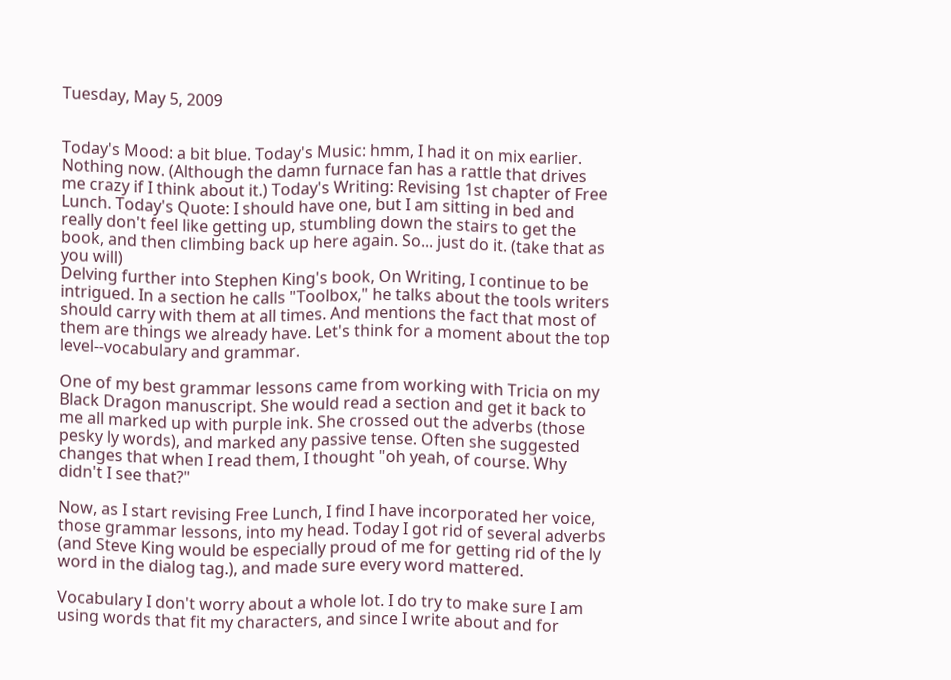Tuesday, May 5, 2009


Today's Mood: a bit blue. Today's Music: hmm, I had it on mix earlier. Nothing now. (Although the damn furnace fan has a rattle that drives me crazy if I think about it.) Today's Writing: Revising 1st chapter of Free Lunch. Today's Quote: I should have one, but I am sitting in bed and really don't feel like getting up, stumbling down the stairs to get the book, and then climbing back up here again. So... just do it. (take that as you will)
Delving further into Stephen King's book, On Writing, I continue to be intrigued. In a section he calls "Toolbox," he talks about the tools writers should carry with them at all times. And mentions the fact that most of them are things we already have. Let's think for a moment about the top level--vocabulary and grammar.

One of my best grammar lessons came from working with Tricia on my Black Dragon manuscript. She would read a section and get it back to me all marked up with purple ink. She crossed out the adverbs (those pesky ly words), and marked any passive tense. Often she suggested changes that when I read them, I thought "oh yeah, of course. Why didn't I see that?"

Now, as I start revising Free Lunch, I find I have incorporated her voice, those grammar lessons, into my head. Today I got rid of several adverbs (and Steve King would be especially proud of me for getting rid of the ly word in the dialog tag.), and made sure every word mattered.

Vocabulary I don't worry about a whole lot. I do try to make sure I am using words that fit my characters, and since I write about and for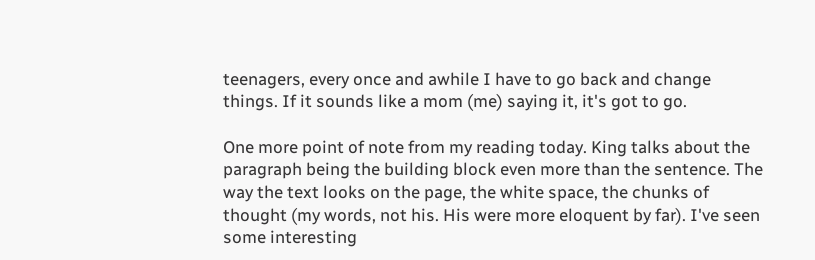teenagers, every once and awhile I have to go back and change things. If it sounds like a mom (me) saying it, it's got to go.

One more point of note from my reading today. King talks about the paragraph being the building block even more than the sentence. The way the text looks on the page, the white space, the chunks of thought (my words, not his. His were more eloquent by far). I've seen some interesting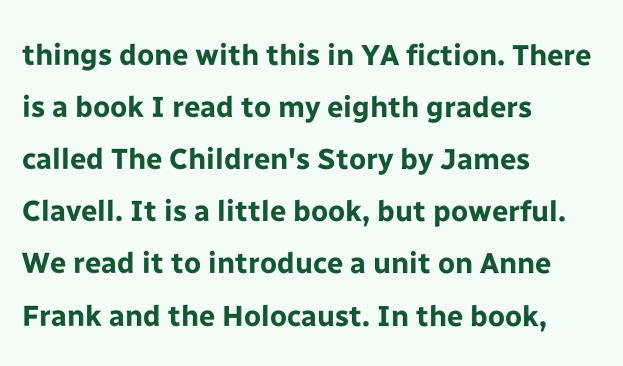things done with this in YA fiction. There is a book I read to my eighth graders called The Children's Story by James Clavell. It is a little book, but powerful. We read it to introduce a unit on Anne Frank and the Holocaust. In the book,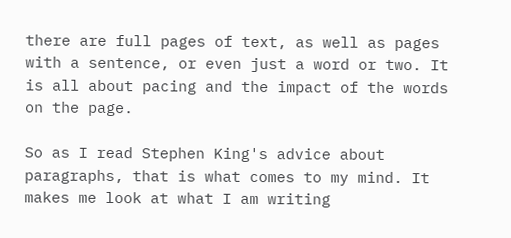there are full pages of text, as well as pages with a sentence, or even just a word or two. It is all about pacing and the impact of the words on the page.

So as I read Stephen King's advice about paragraphs, that is what comes to my mind. It makes me look at what I am writing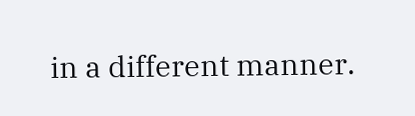in a different manner.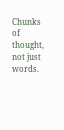Chunks of thought, not just words.